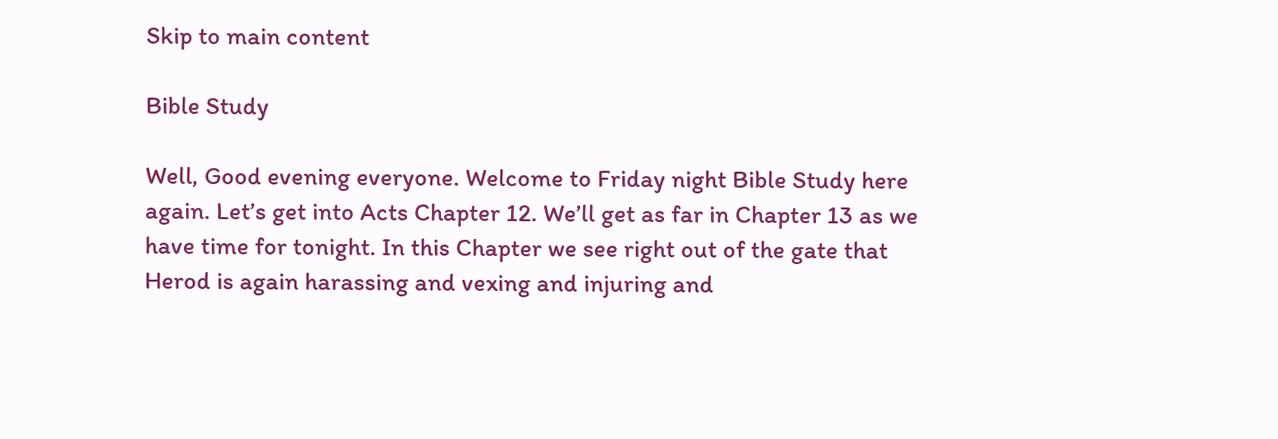Skip to main content

Bible Study

Well, Good evening everyone. Welcome to Friday night Bible Study here again. Let’s get into Acts Chapter 12. We’ll get as far in Chapter 13 as we have time for tonight. In this Chapter we see right out of the gate that Herod is again harassing and vexing and injuring and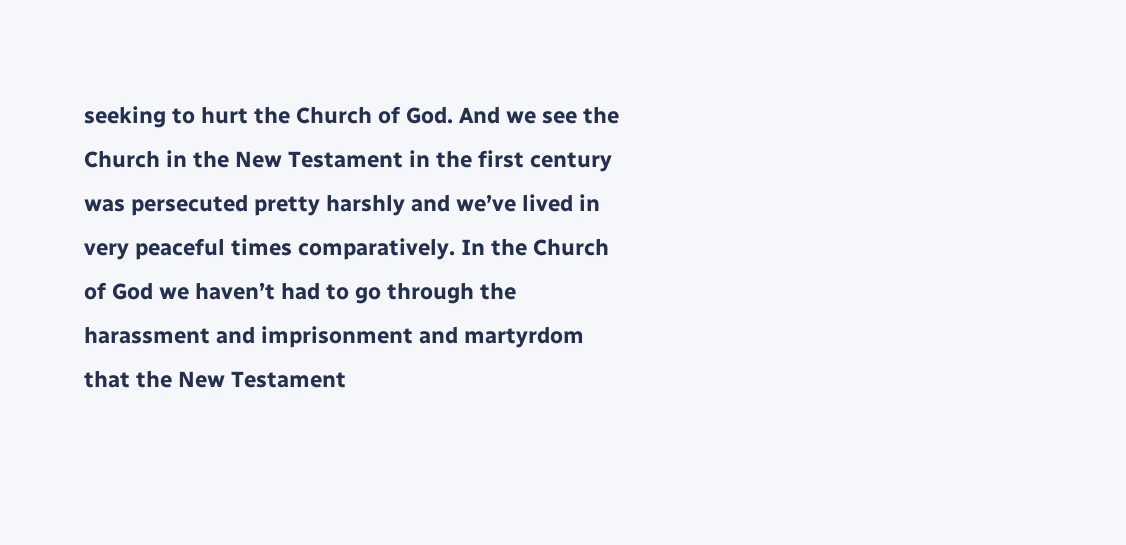seeking to hurt the Church of God. And we see the Church in the New Testament in the first century was persecuted pretty harshly and we’ve lived in very peaceful times comparatively. In the Church of God we haven’t had to go through the harassment and imprisonment and martyrdom that the New Testament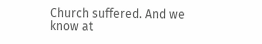Church suffered. And we know at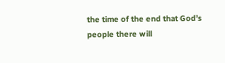the time of the end that God’s people there will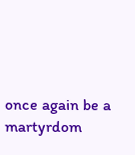once again be a martyrdom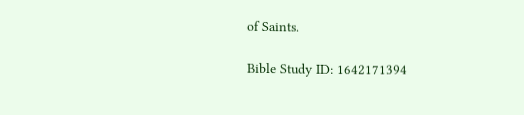of Saints.

Bible Study ID: 1642171394